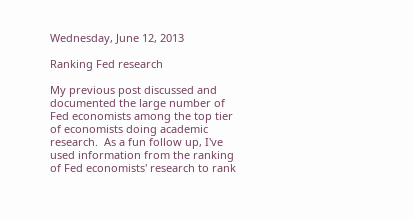Wednesday, June 12, 2013

Ranking Fed research

My previous post discussed and documented the large number of Fed economists among the top tier of economists doing academic research.  As a fun follow up, I've used information from the ranking of Fed economists' research to rank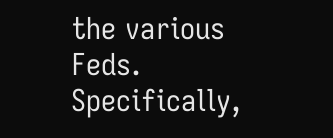the various Feds.  Specifically,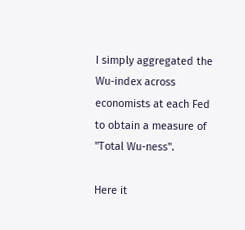I simply aggregated the Wu-index across economists at each Fed to obtain a measure of "Total Wu-ness".

Here it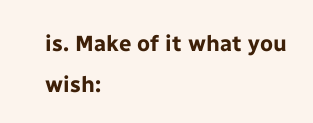is. Make of it what you wish: